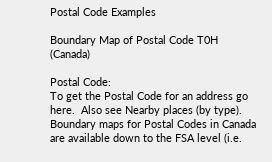Postal Code Examples

Boundary Map of Postal Code T0H (Canada)

Postal Code:
To get the Postal Code for an address go here.  Also see Nearby places (by type).
Boundary maps for Postal Codes in Canada are available down to the FSA level (i.e.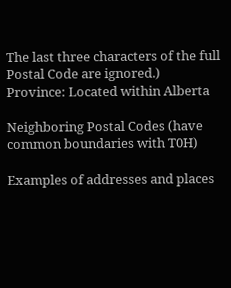The last three characters of the full Postal Code are ignored.)
Province: Located within Alberta

Neighboring Postal Codes (have common boundaries with T0H)

Examples of addresses and places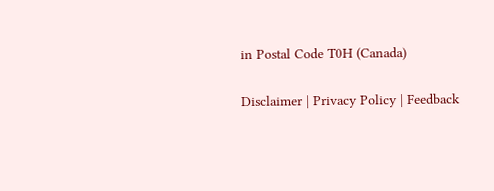in Postal Code T0H (Canada)

Disclaimer | Privacy Policy | Feedback